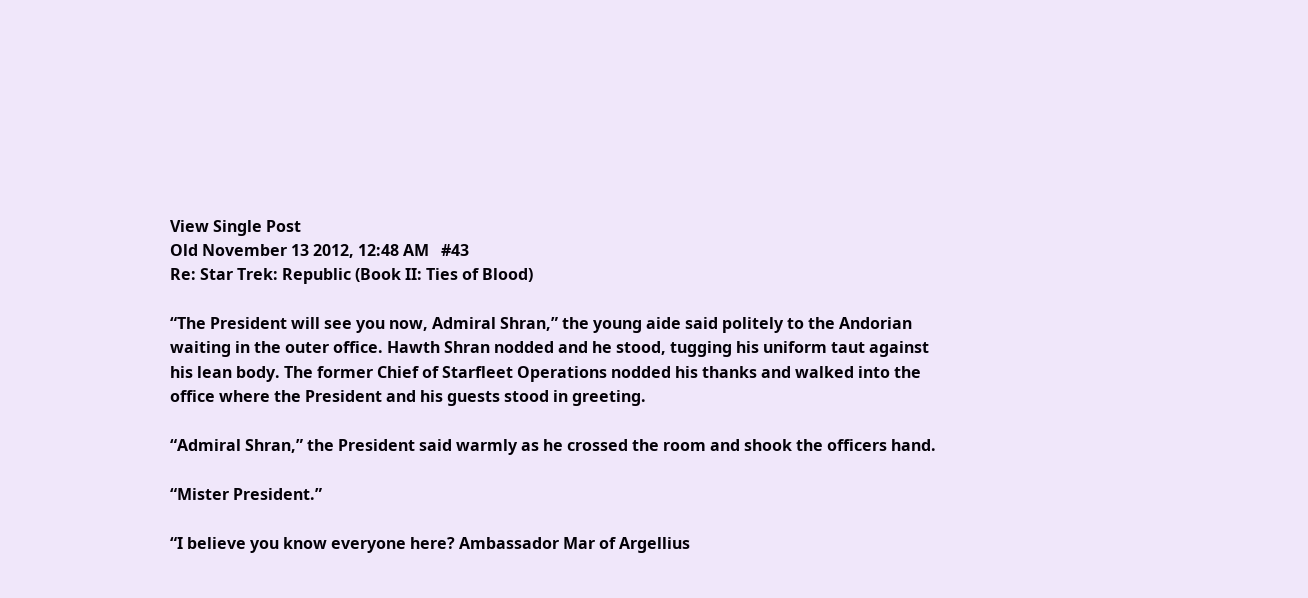View Single Post
Old November 13 2012, 12:48 AM   #43
Re: Star Trek: Republic (Book II: Ties of Blood)

“The President will see you now, Admiral Shran,” the young aide said politely to the Andorian waiting in the outer office. Hawth Shran nodded and he stood, tugging his uniform taut against his lean body. The former Chief of Starfleet Operations nodded his thanks and walked into the office where the President and his guests stood in greeting.

“Admiral Shran,” the President said warmly as he crossed the room and shook the officers hand.

“Mister President.”

“I believe you know everyone here? Ambassador Mar of Argellius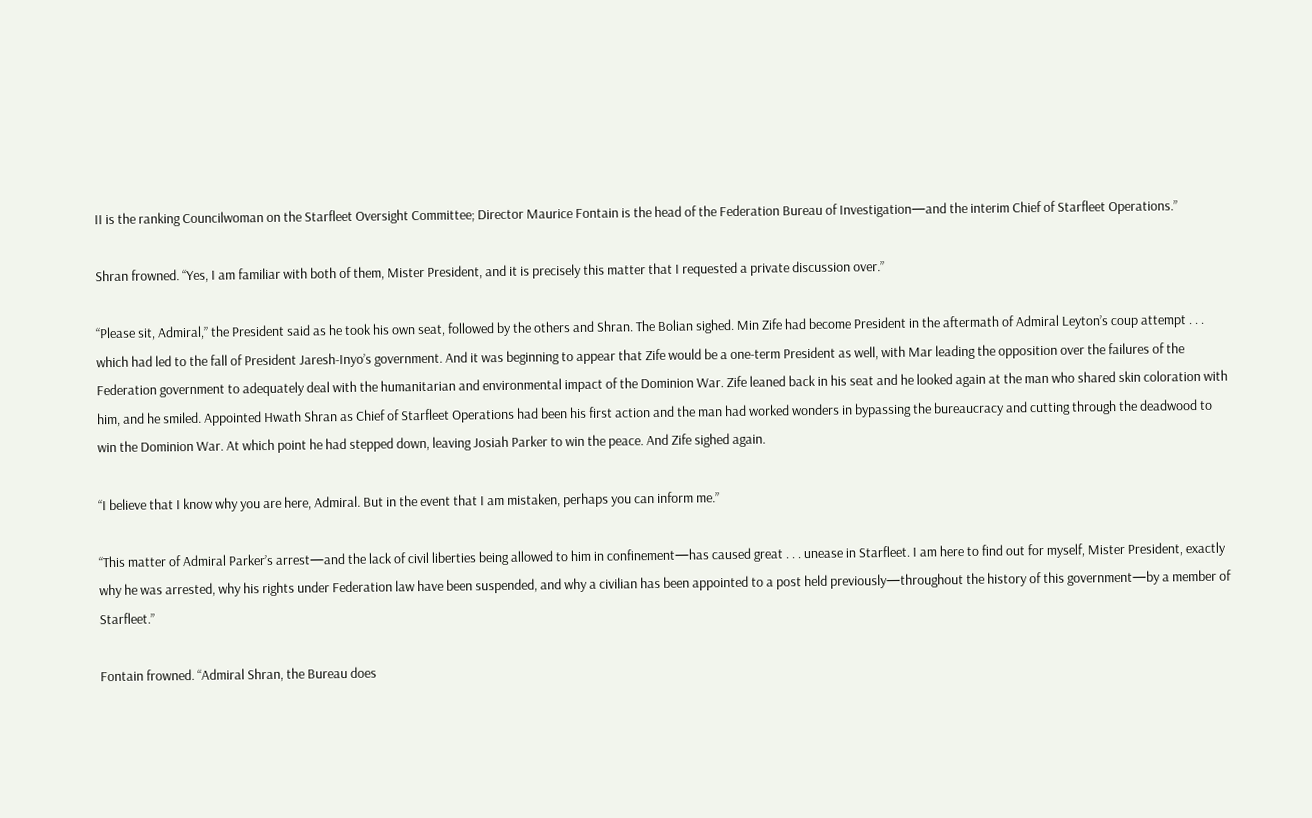II is the ranking Councilwoman on the Starfleet Oversight Committee; Director Maurice Fontain is the head of the Federation Bureau of Investigation—and the interim Chief of Starfleet Operations.”

Shran frowned. “Yes, I am familiar with both of them, Mister President, and it is precisely this matter that I requested a private discussion over.”

“Please sit, Admiral,” the President said as he took his own seat, followed by the others and Shran. The Bolian sighed. Min Zife had become President in the aftermath of Admiral Leyton’s coup attempt . . . which had led to the fall of President Jaresh-Inyo’s government. And it was beginning to appear that Zife would be a one-term President as well, with Mar leading the opposition over the failures of the Federation government to adequately deal with the humanitarian and environmental impact of the Dominion War. Zife leaned back in his seat and he looked again at the man who shared skin coloration with him, and he smiled. Appointed Hwath Shran as Chief of Starfleet Operations had been his first action and the man had worked wonders in bypassing the bureaucracy and cutting through the deadwood to win the Dominion War. At which point he had stepped down, leaving Josiah Parker to win the peace. And Zife sighed again.

“I believe that I know why you are here, Admiral. But in the event that I am mistaken, perhaps you can inform me.”

“This matter of Admiral Parker’s arrest—and the lack of civil liberties being allowed to him in confinement—has caused great . . . unease in Starfleet. I am here to find out for myself, Mister President, exactly why he was arrested, why his rights under Federation law have been suspended, and why a civilian has been appointed to a post held previously—throughout the history of this government—by a member of Starfleet.”

Fontain frowned. “Admiral Shran, the Bureau does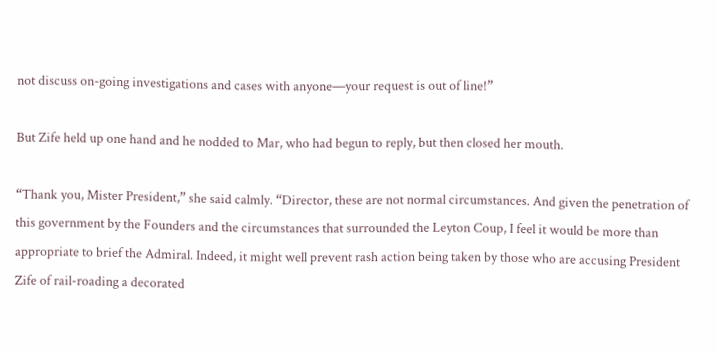not discuss on-going investigations and cases with anyone—your request is out of line!”

But Zife held up one hand and he nodded to Mar, who had begun to reply, but then closed her mouth.

“Thank you, Mister President,” she said calmly. “Director, these are not normal circumstances. And given the penetration of this government by the Founders and the circumstances that surrounded the Leyton Coup, I feel it would be more than appropriate to brief the Admiral. Indeed, it might well prevent rash action being taken by those who are accusing President Zife of rail-roading a decorated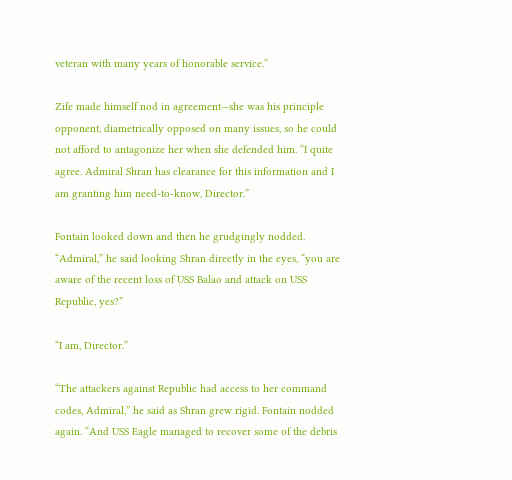veteran with many years of honorable service.”

Zife made himself nod in agreement—she was his principle opponent, diametrically opposed on many issues, so he could not afford to antagonize her when she defended him. “I quite agree. Admiral Shran has clearance for this information and I am granting him need-to-know, Director.”

Fontain looked down and then he grudgingly nodded. “Admiral,” he said looking Shran directly in the eyes, “you are aware of the recent loss of USS Balao and attack on USS Republic, yes?”

“I am, Director.”

“The attackers against Republic had access to her command codes, Admiral,” he said as Shran grew rigid. Fontain nodded again. “And USS Eagle managed to recover some of the debris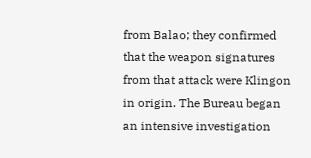from Balao; they confirmed that the weapon signatures from that attack were Klingon in origin. The Bureau began an intensive investigation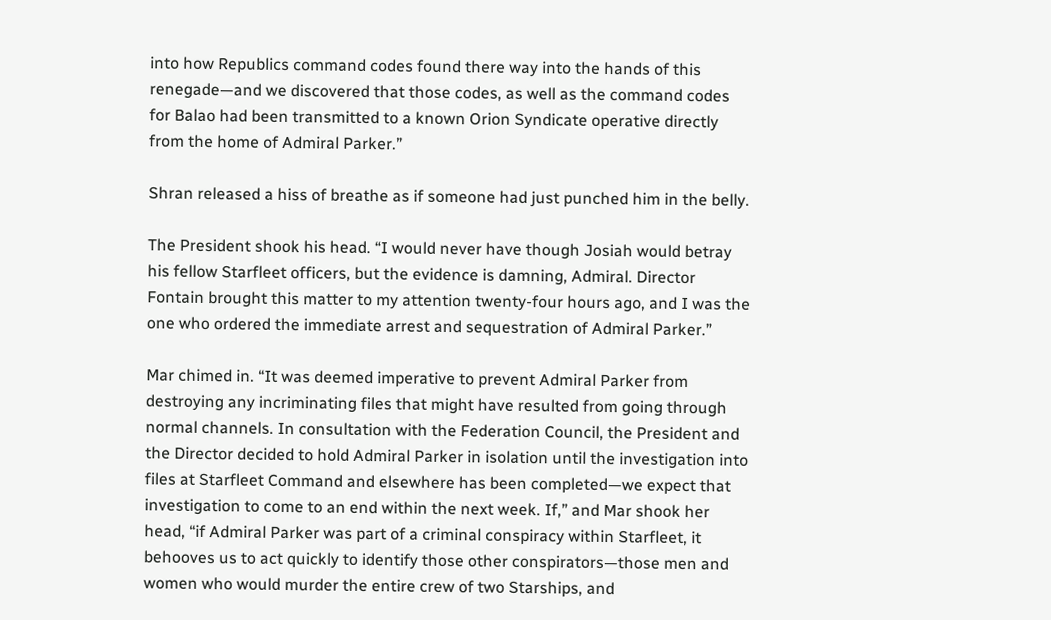into how Republics command codes found there way into the hands of this renegade—and we discovered that those codes, as well as the command codes for Balao had been transmitted to a known Orion Syndicate operative directly from the home of Admiral Parker.”

Shran released a hiss of breathe as if someone had just punched him in the belly.

The President shook his head. “I would never have though Josiah would betray his fellow Starfleet officers, but the evidence is damning, Admiral. Director Fontain brought this matter to my attention twenty-four hours ago, and I was the one who ordered the immediate arrest and sequestration of Admiral Parker.”

Mar chimed in. “It was deemed imperative to prevent Admiral Parker from destroying any incriminating files that might have resulted from going through normal channels. In consultation with the Federation Council, the President and the Director decided to hold Admiral Parker in isolation until the investigation into files at Starfleet Command and elsewhere has been completed—we expect that investigation to come to an end within the next week. If,” and Mar shook her head, “if Admiral Parker was part of a criminal conspiracy within Starfleet, it behooves us to act quickly to identify those other conspirators—those men and women who would murder the entire crew of two Starships, and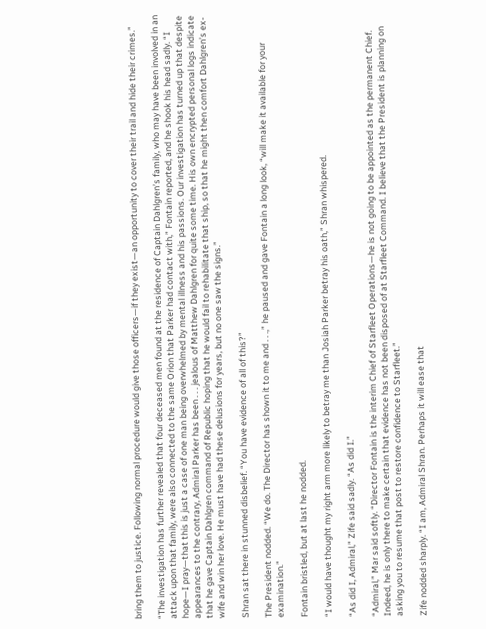bring them to justice. Following normal procedure would give those officers—if they exist—an opportunity to cover their trail and hide their crimes.”

“The investigation has further revealed that four deceased men found at the residence of Captain Dahlgren’s family, who may have been involved in an attack upon that family, were also connected to the same Orion that Parker had contact with,” Fontain reported, and he shook his head sadly. “I hope—I pray—that this is just a case of one man being overwhelmed by mental illness and his passions. Our investigation has turned up that despite appearances to the contrary, Admiral Parker has been . . . jealous of Matthew Dahlgren for quite some time. His own encrypted personal logs indicate that he gave Captain Dahlgren command of Republic hoping that he would fail to rehabilitate that ship, so that he might then comfort Dahlgren’s ex-wife and win her love. He must have had these delusions for years, but no one saw the signs.”

Shran sat there in stunned disbelief. “You have evidence of all of this?”

The President nodded. “We do. The Director has shown it to me and . . .,” he paused and gave Fontain a long look, “will make it available for your examination.”

Fontain bristled, but at last he nodded.

“I would have thought my right arm more likely to betray me than Josiah Parker betray his oath,” Shran whispered.

“As did I, Admiral,” Zife said sadly. “As did I.”

“Admiral,” Mar said softly. “Director Fontain is the interim Chief of Starfleet Operations—he is not going to be appointed as the permanent Chief. Indeed, he is only there to make certain that evidence has not been disposed of at Starfleet Command. I believe that the President is planning on asking you to resume that post to restore confidence to Starfleet.”

Zife nodded sharply. “I am, Admiral Shran. Perhaps it will ease that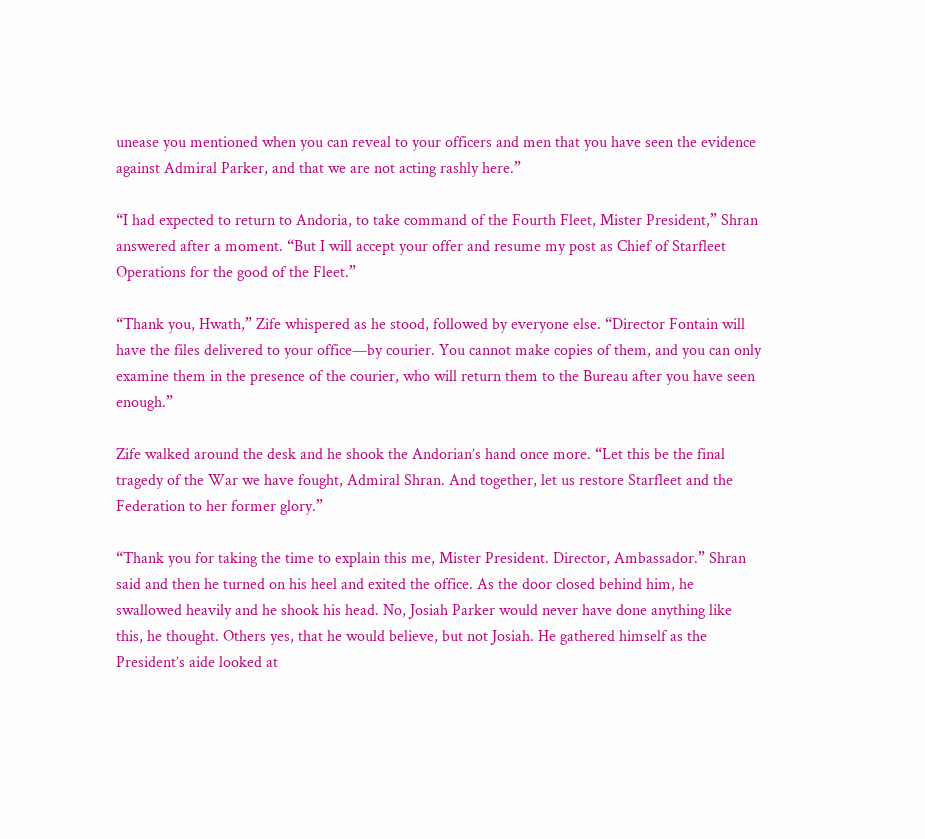unease you mentioned when you can reveal to your officers and men that you have seen the evidence against Admiral Parker, and that we are not acting rashly here.”

“I had expected to return to Andoria, to take command of the Fourth Fleet, Mister President,” Shran answered after a moment. “But I will accept your offer and resume my post as Chief of Starfleet Operations for the good of the Fleet.”

“Thank you, Hwath,” Zife whispered as he stood, followed by everyone else. “Director Fontain will have the files delivered to your office—by courier. You cannot make copies of them, and you can only examine them in the presence of the courier, who will return them to the Bureau after you have seen enough.”

Zife walked around the desk and he shook the Andorian’s hand once more. “Let this be the final tragedy of the War we have fought, Admiral Shran. And together, let us restore Starfleet and the Federation to her former glory.”

“Thank you for taking the time to explain this me, Mister President. Director, Ambassador.” Shran said and then he turned on his heel and exited the office. As the door closed behind him, he swallowed heavily and he shook his head. No, Josiah Parker would never have done anything like this, he thought. Others yes, that he would believe, but not Josiah. He gathered himself as the President’s aide looked at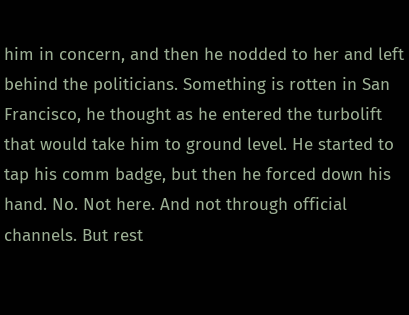him in concern, and then he nodded to her and left behind the politicians. Something is rotten in San Francisco, he thought as he entered the turbolift that would take him to ground level. He started to tap his comm badge, but then he forced down his hand. No. Not here. And not through official channels. But rest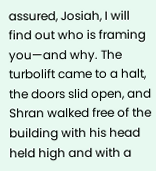assured, Josiah, I will find out who is framing you—and why. The turbolift came to a halt, the doors slid open, and Shran walked free of the building with his head held high and with a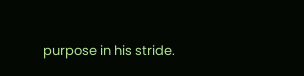purpose in his stride.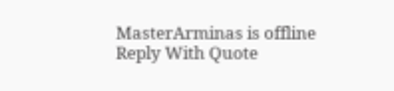MasterArminas is offline   Reply With Quote